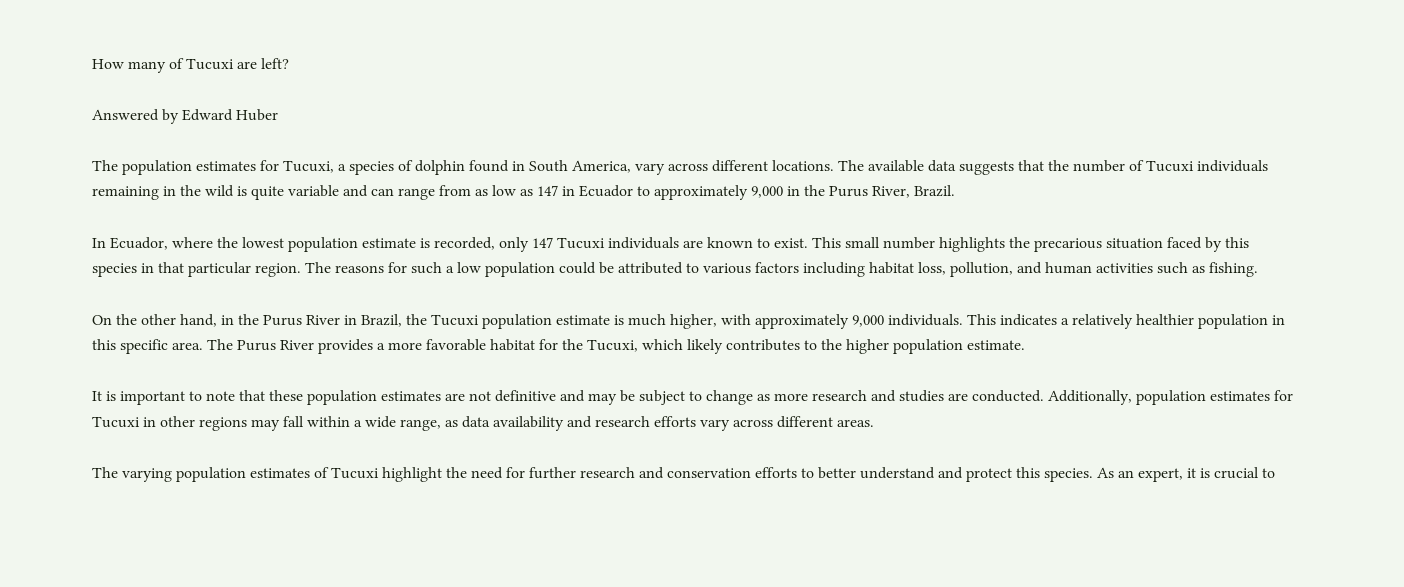How many of Tucuxi are left?

Answered by Edward Huber

The population estimates for Tucuxi, a species of dolphin found in South America, vary across different locations. The available data suggests that the number of Tucuxi individuals remaining in the wild is quite variable and can range from as low as 147 in Ecuador to approximately 9,000 in the Purus River, Brazil.

In Ecuador, where the lowest population estimate is recorded, only 147 Tucuxi individuals are known to exist. This small number highlights the precarious situation faced by this species in that particular region. The reasons for such a low population could be attributed to various factors including habitat loss, pollution, and human activities such as fishing.

On the other hand, in the Purus River in Brazil, the Tucuxi population estimate is much higher, with approximately 9,000 individuals. This indicates a relatively healthier population in this specific area. The Purus River provides a more favorable habitat for the Tucuxi, which likely contributes to the higher population estimate.

It is important to note that these population estimates are not definitive and may be subject to change as more research and studies are conducted. Additionally, population estimates for Tucuxi in other regions may fall within a wide range, as data availability and research efforts vary across different areas.

The varying population estimates of Tucuxi highlight the need for further research and conservation efforts to better understand and protect this species. As an expert, it is crucial to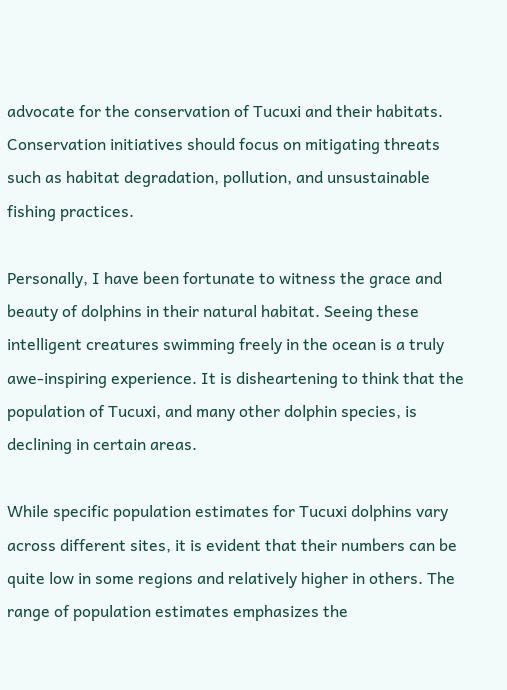advocate for the conservation of Tucuxi and their habitats. Conservation initiatives should focus on mitigating threats such as habitat degradation, pollution, and unsustainable fishing practices.

Personally, I have been fortunate to witness the grace and beauty of dolphins in their natural habitat. Seeing these intelligent creatures swimming freely in the ocean is a truly awe-inspiring experience. It is disheartening to think that the population of Tucuxi, and many other dolphin species, is declining in certain areas.

While specific population estimates for Tucuxi dolphins vary across different sites, it is evident that their numbers can be quite low in some regions and relatively higher in others. The range of population estimates emphasizes the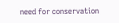need for conservation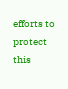efforts to protect this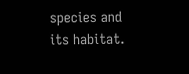species and its habitat.